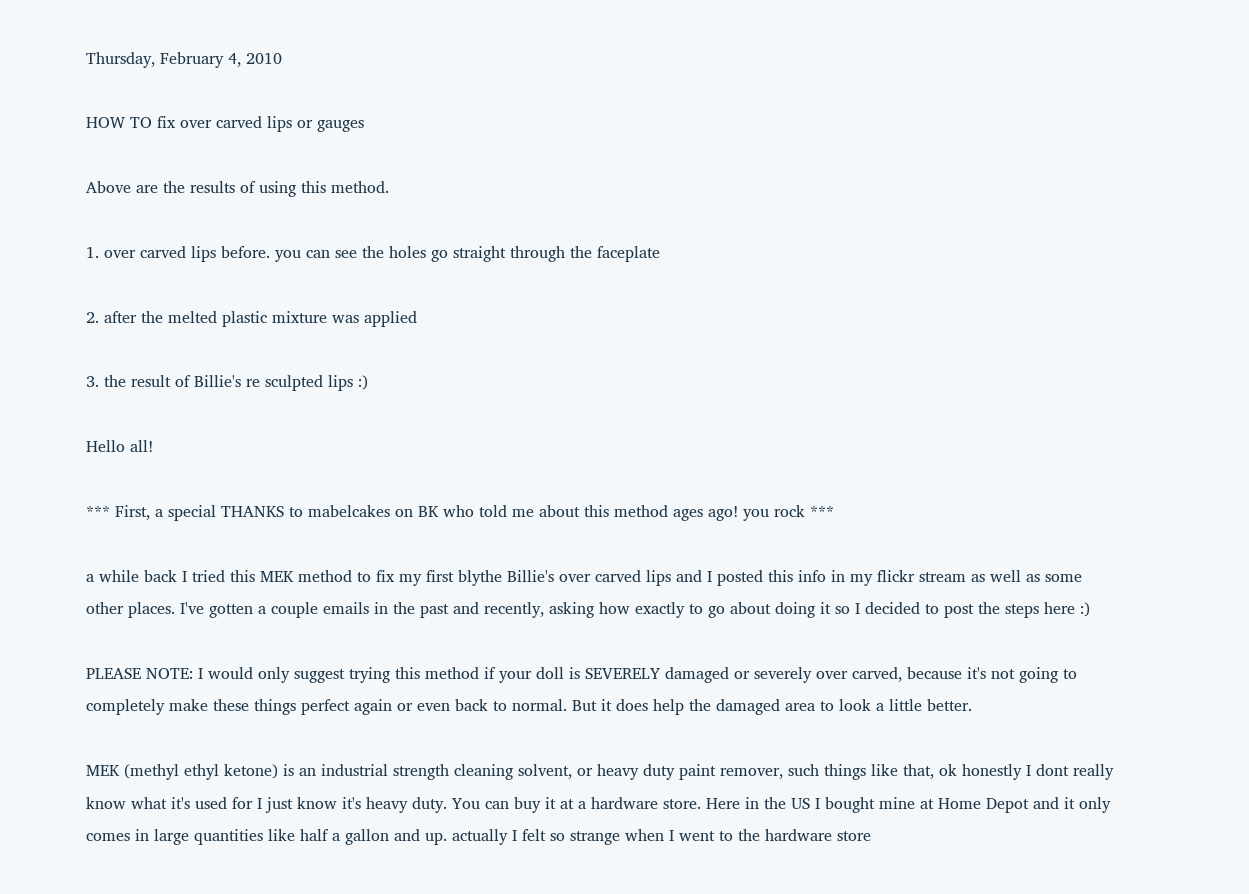Thursday, February 4, 2010

HOW TO fix over carved lips or gauges

Above are the results of using this method.

1. over carved lips before. you can see the holes go straight through the faceplate

2. after the melted plastic mixture was applied

3. the result of Billie's re sculpted lips :)

Hello all!

*** First, a special THANKS to mabelcakes on BK who told me about this method ages ago! you rock ***

a while back I tried this MEK method to fix my first blythe Billie's over carved lips and I posted this info in my flickr stream as well as some other places. I've gotten a couple emails in the past and recently, asking how exactly to go about doing it so I decided to post the steps here :)

PLEASE NOTE: I would only suggest trying this method if your doll is SEVERELY damaged or severely over carved, because it's not going to completely make these things perfect again or even back to normal. But it does help the damaged area to look a little better.

MEK (methyl ethyl ketone) is an industrial strength cleaning solvent, or heavy duty paint remover, such things like that, ok honestly I dont really know what it's used for I just know it's heavy duty. You can buy it at a hardware store. Here in the US I bought mine at Home Depot and it only comes in large quantities like half a gallon and up. actually I felt so strange when I went to the hardware store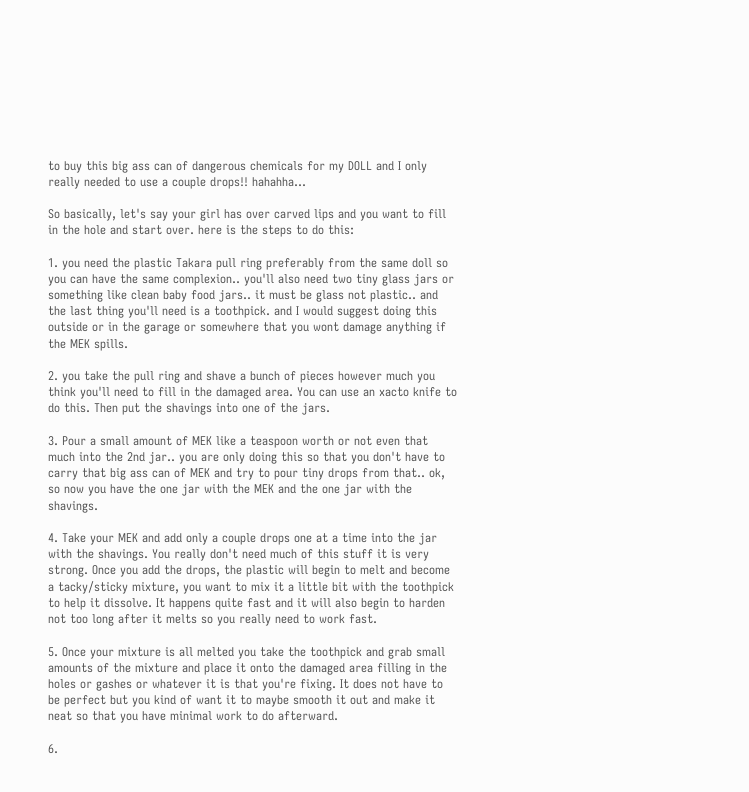to buy this big ass can of dangerous chemicals for my DOLL and I only really needed to use a couple drops!! hahahha...

So basically, let's say your girl has over carved lips and you want to fill in the hole and start over. here is the steps to do this:

1. you need the plastic Takara pull ring preferably from the same doll so you can have the same complexion.. you'll also need two tiny glass jars or something like clean baby food jars.. it must be glass not plastic.. and the last thing you'll need is a toothpick. and I would suggest doing this outside or in the garage or somewhere that you wont damage anything if the MEK spills.

2. you take the pull ring and shave a bunch of pieces however much you think you'll need to fill in the damaged area. You can use an xacto knife to do this. Then put the shavings into one of the jars.

3. Pour a small amount of MEK like a teaspoon worth or not even that much into the 2nd jar.. you are only doing this so that you don't have to carry that big ass can of MEK and try to pour tiny drops from that.. ok, so now you have the one jar with the MEK and the one jar with the shavings.

4. Take your MEK and add only a couple drops one at a time into the jar with the shavings. You really don't need much of this stuff it is very strong. Once you add the drops, the plastic will begin to melt and become a tacky/sticky mixture, you want to mix it a little bit with the toothpick to help it dissolve. It happens quite fast and it will also begin to harden not too long after it melts so you really need to work fast.

5. Once your mixture is all melted you take the toothpick and grab small amounts of the mixture and place it onto the damaged area filling in the holes or gashes or whatever it is that you're fixing. It does not have to be perfect but you kind of want it to maybe smooth it out and make it neat so that you have minimal work to do afterward.

6.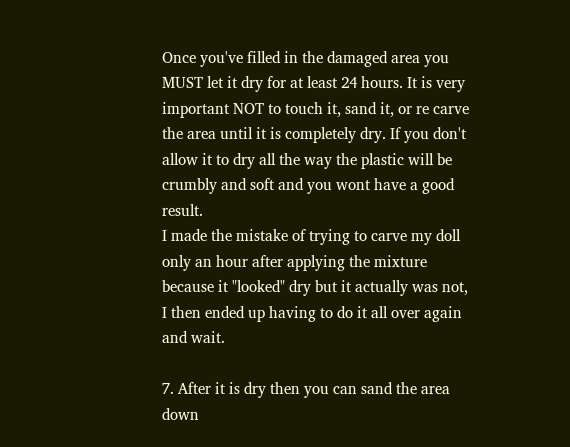Once you've filled in the damaged area you MUST let it dry for at least 24 hours. It is very important NOT to touch it, sand it, or re carve the area until it is completely dry. If you don't allow it to dry all the way the plastic will be crumbly and soft and you wont have a good result.
I made the mistake of trying to carve my doll only an hour after applying the mixture because it "looked" dry but it actually was not, I then ended up having to do it all over again and wait.

7. After it is dry then you can sand the area down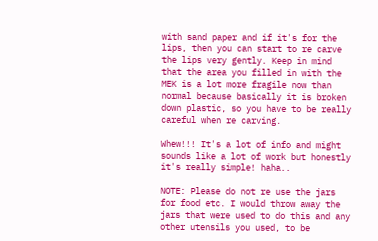with sand paper and if it's for the lips, then you can start to re carve the lips very gently. Keep in mind that the area you filled in with the MEK is a lot more fragile now than normal because basically it is broken down plastic, so you have to be really careful when re carving.

Whew!!! It's a lot of info and might sounds like a lot of work but honestly it's really simple! haha..

NOTE: Please do not re use the jars for food etc. I would throw away the jars that were used to do this and any other utensils you used, to be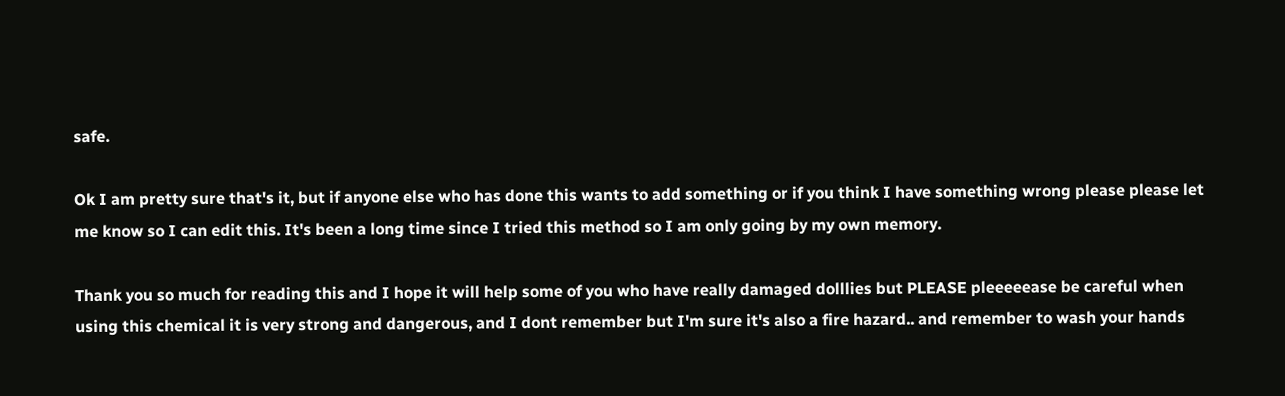safe.

Ok I am pretty sure that's it, but if anyone else who has done this wants to add something or if you think I have something wrong please please let me know so I can edit this. It's been a long time since I tried this method so I am only going by my own memory.

Thank you so much for reading this and I hope it will help some of you who have really damaged dolllies but PLEASE pleeeeease be careful when using this chemical it is very strong and dangerous, and I dont remember but I'm sure it's also a fire hazard.. and remember to wash your hands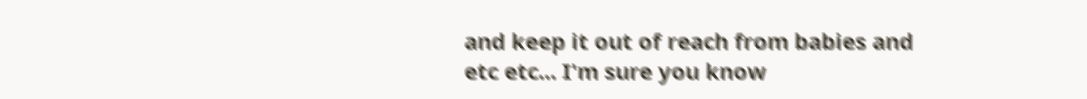and keep it out of reach from babies and etc etc... I'm sure you know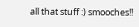all that stuff :) smooches!!